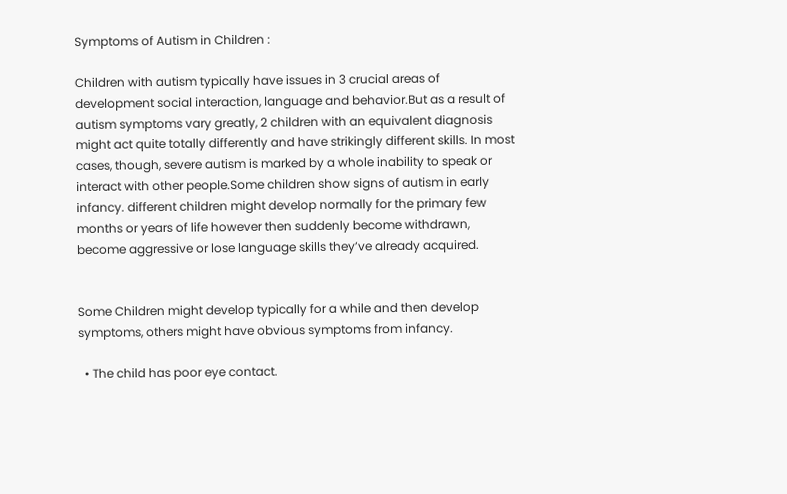Symptoms of Autism in Children :

Children with autism typically have issues in 3 crucial areas of development social interaction, language and behavior.But as a result of autism symptoms vary greatly, 2 children with an equivalent diagnosis might act quite totally differently and have strikingly different skills. In most cases, though, severe autism is marked by a whole inability to speak or interact with other people.Some children show signs of autism in early infancy. different children might develop normally for the primary few months or years of life however then suddenly become withdrawn, become aggressive or lose language skills they’ve already acquired.


Some Children might develop typically for a while and then develop symptoms, others might have obvious symptoms from infancy.

  • The child has poor eye contact.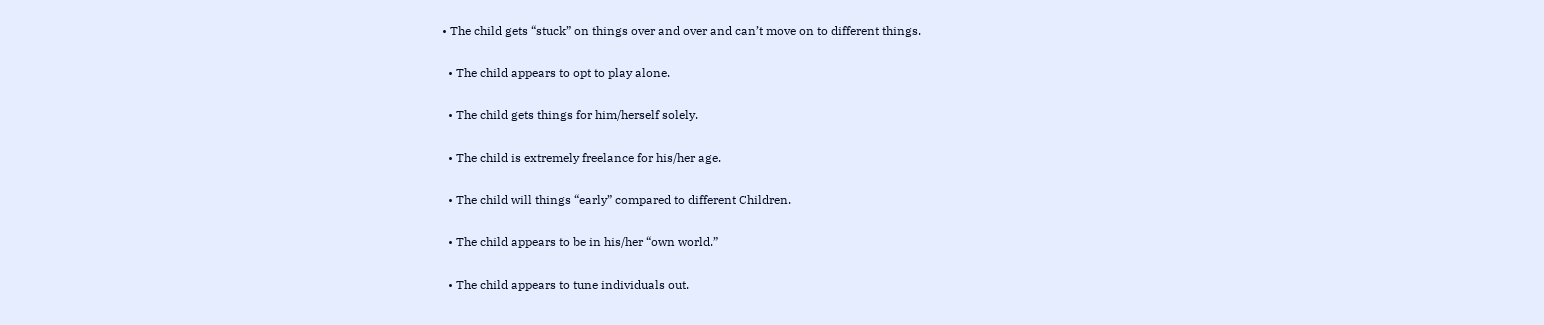• The child gets “stuck” on things over and over and can’t move on to different things.

  • The child appears to opt to play alone.

  • The child gets things for him/herself solely.

  • The child is extremely freelance for his/her age.

  • The child will things “early” compared to different Children.

  • The child appears to be in his/her “own world.”

  • The child appears to tune individuals out.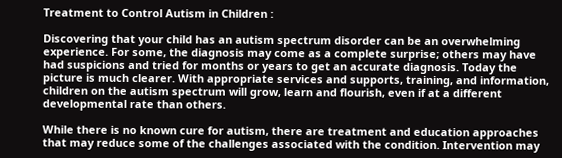Treatment to Control Autism in Children :

Discovering that your child has an autism spectrum disorder can be an overwhelming experience. For some, the diagnosis may come as a complete surprise; others may have had suspicions and tried for months or years to get an accurate diagnosis. Today the picture is much clearer. With appropriate services and supports, training, and information, children on the autism spectrum will grow, learn and flourish, even if at a different developmental rate than others.

While there is no known cure for autism, there are treatment and education approaches that may reduce some of the challenges associated with the condition. Intervention may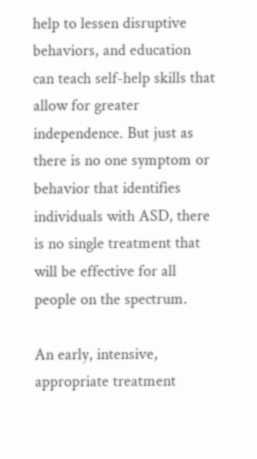help to lessen disruptive behaviors, and education can teach self-help skills that allow for greater independence. But just as there is no one symptom or behavior that identifies individuals with ASD, there is no single treatment that will be effective for all people on the spectrum.

An early, intensive, appropriate treatment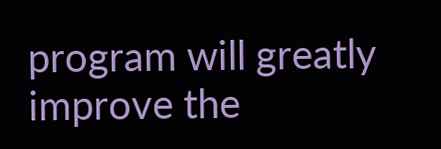program will greatly improve the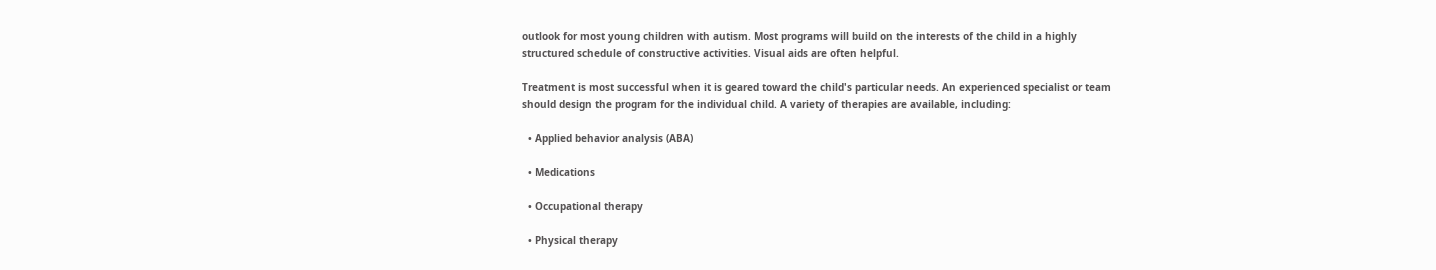outlook for most young children with autism. Most programs will build on the interests of the child in a highly structured schedule of constructive activities. Visual aids are often helpful.

Treatment is most successful when it is geared toward the child's particular needs. An experienced specialist or team should design the program for the individual child. A variety of therapies are available, including:

  • Applied behavior analysis (ABA)

  • Medications

  • Occupational therapy

  • Physical therapy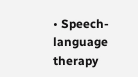• Speech-language therapy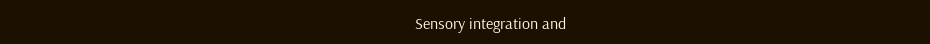Sensory integration and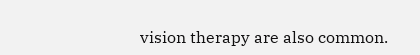vision therapy are also common.